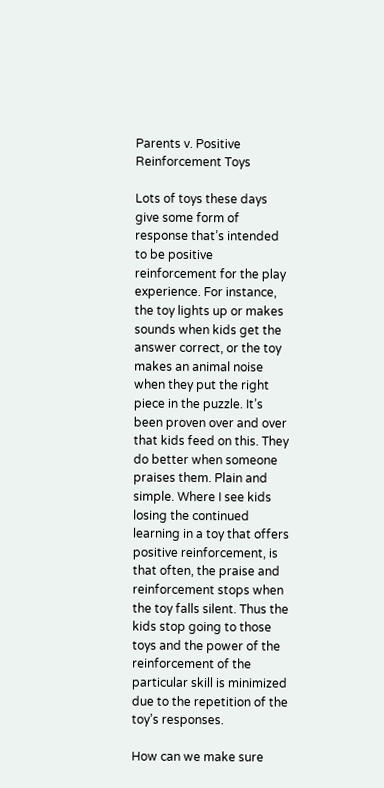Parents v. Positive Reinforcement Toys

Lots of toys these days give some form of response that’s intended to be positive reinforcement for the play experience. For instance, the toy lights up or makes sounds when kids get the answer correct, or the toy makes an animal noise when they put the right piece in the puzzle. It’s been proven over and over that kids feed on this. They do better when someone praises them. Plain and simple. Where I see kids losing the continued learning in a toy that offers positive reinforcement, is that often, the praise and reinforcement stops when the toy falls silent. Thus the kids stop going to those toys and the power of the reinforcement of the particular skill is minimized due to the repetition of the toy’s responses.

How can we make sure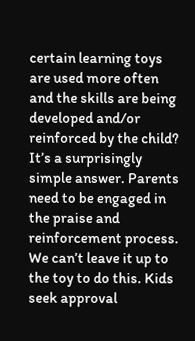certain learning toys are used more often and the skills are being developed and/or reinforced by the child? It’s a surprisingly simple answer. Parents need to be engaged in the praise and reinforcement process. We can’t leave it up to the toy to do this. Kids seek approval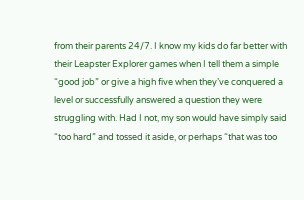from their parents 24/7. I know my kids do far better with their Leapster Explorer games when I tell them a simple “good job” or give a high five when they’ve conquered a level or successfully answered a question they were struggling with. Had I not, my son would have simply said “too hard” and tossed it aside, or perhaps “that was too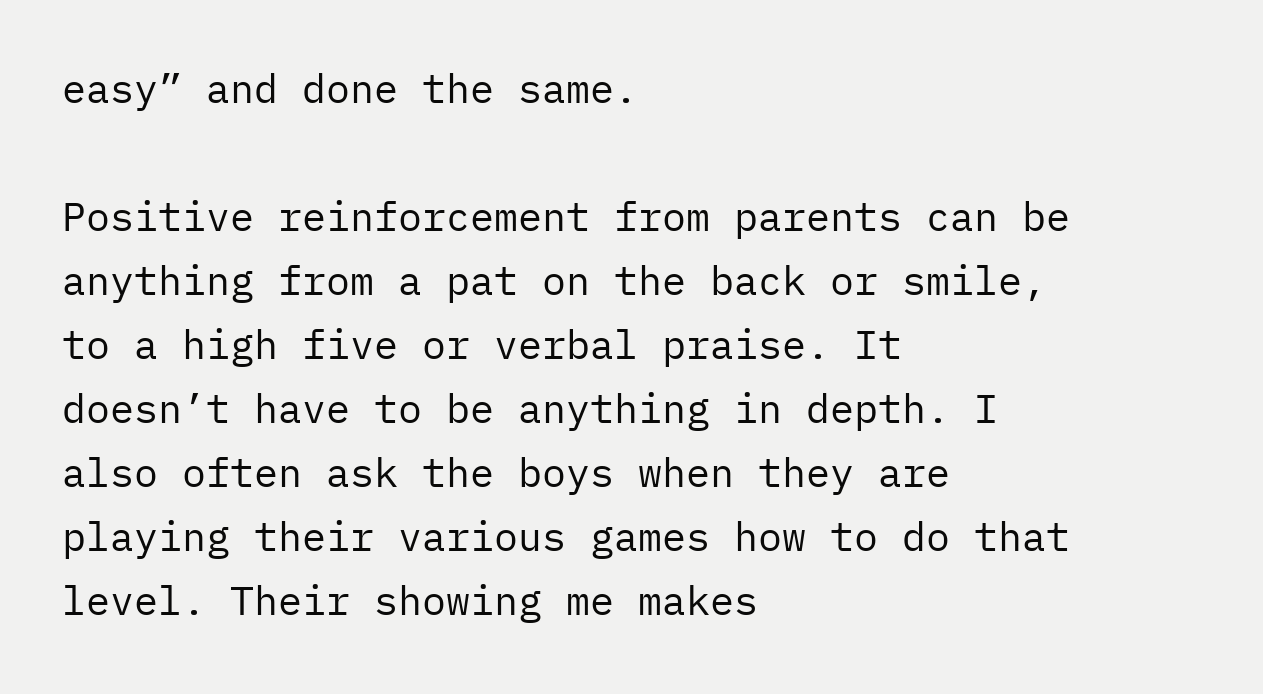easy” and done the same.

Positive reinforcement from parents can be anything from a pat on the back or smile, to a high five or verbal praise. It doesn’t have to be anything in depth. I also often ask the boys when they are playing their various games how to do that level. Their showing me makes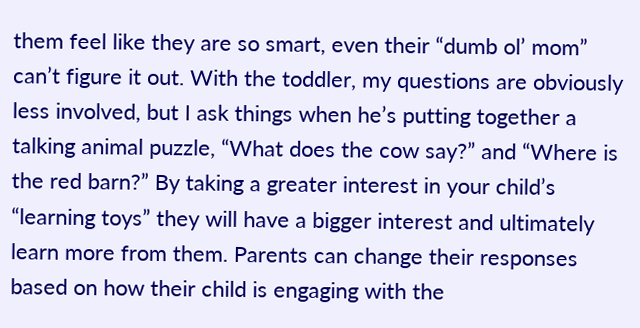them feel like they are so smart, even their “dumb ol’ mom” can’t figure it out. With the toddler, my questions are obviously less involved, but I ask things when he’s putting together a talking animal puzzle, “What does the cow say?” and “Where is the red barn?” By taking a greater interest in your child’s “learning toys” they will have a bigger interest and ultimately learn more from them. Parents can change their responses based on how their child is engaging with the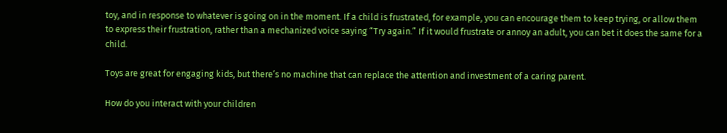toy, and in response to whatever is going on in the moment. If a child is frustrated, for example, you can encourage them to keep trying, or allow them to express their frustration, rather than a mechanized voice saying “Try again.” If it would frustrate or annoy an adult, you can bet it does the same for a child.

Toys are great for engaging kids, but there’s no machine that can replace the attention and investment of a caring parent.

How do you interact with your children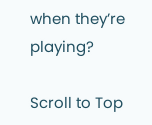when they’re playing?

Scroll to Top